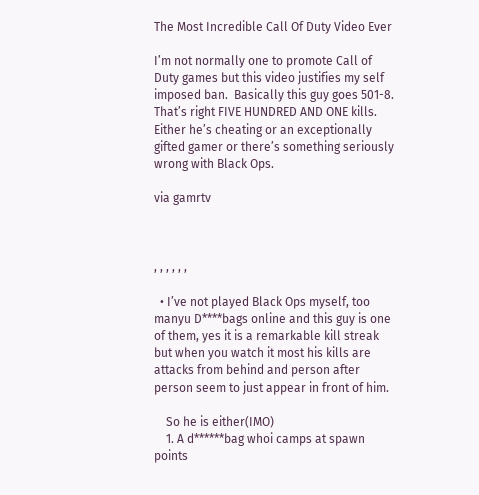The Most Incredible Call Of Duty Video Ever

I’m not normally one to promote Call of Duty games but this video justifies my self imposed ban.  Basically this guy goes 501-8.  That’s right FIVE HUNDRED AND ONE kills.  Either he’s cheating or an exceptionally gifted gamer or there’s something seriously wrong with Black Ops.

via gamrtv



, , , , , ,

  • I’ve not played Black Ops myself, too manyu D****bags online and this guy is one of them, yes it is a remarkable kill streak but when you watch it most his kills are attacks from behind and person after person seem to just appear in front of him.

    So he is either(IMO)
    1. A d******bag whoi camps at spawn points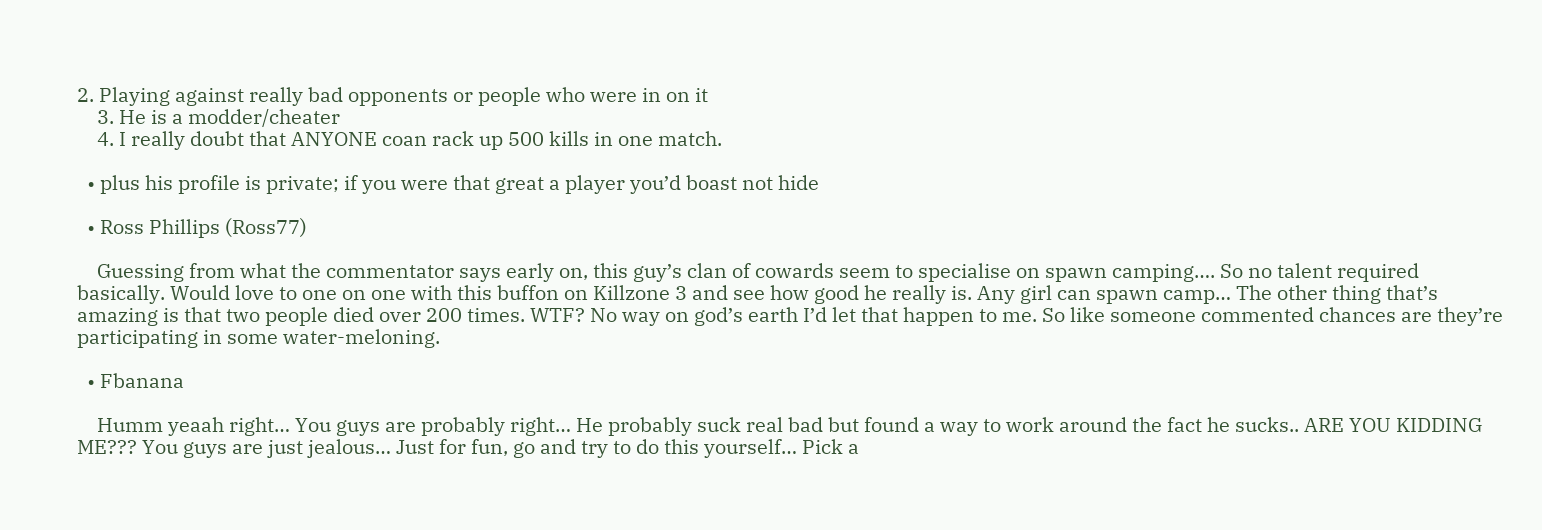2. Playing against really bad opponents or people who were in on it
    3. He is a modder/cheater
    4. I really doubt that ANYONE coan rack up 500 kills in one match.

  • plus his profile is private; if you were that great a player you’d boast not hide

  • Ross Phillips (Ross77)

    Guessing from what the commentator says early on, this guy’s clan of cowards seem to specialise on spawn camping…. So no talent required basically. Would love to one on one with this buffon on Killzone 3 and see how good he really is. Any girl can spawn camp… The other thing that’s amazing is that two people died over 200 times. WTF? No way on god’s earth I’d let that happen to me. So like someone commented chances are they’re participating in some water-meloning.

  • Fbanana

    Humm yeaah right… You guys are probably right… He probably suck real bad but found a way to work around the fact he sucks.. ARE YOU KIDDING ME??? You guys are just jealous… Just for fun, go and try to do this yourself… Pick a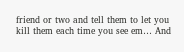friend or two and tell them to let you kill them each time you see em… And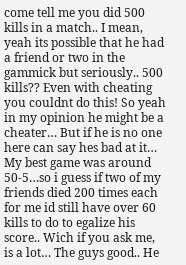come tell me you did 500 kills in a match.. I mean, yeah its possible that he had a friend or two in the gammick but seriously.. 500 kills?? Even with cheating you couldnt do this! So yeah in my opinion he might be a cheater… But if he is no one here can say hes bad at it… My best game was around 50-5…so i guess if two of my friends died 200 times each for me id still have over 60 kills to do to egalize his score.. Wich if you ask me, is a lot… The guys good.. He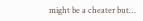might be a cheater but…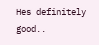Hes definitely good..